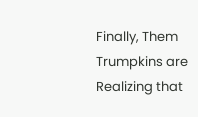Finally, Them Trumpkins are Realizing that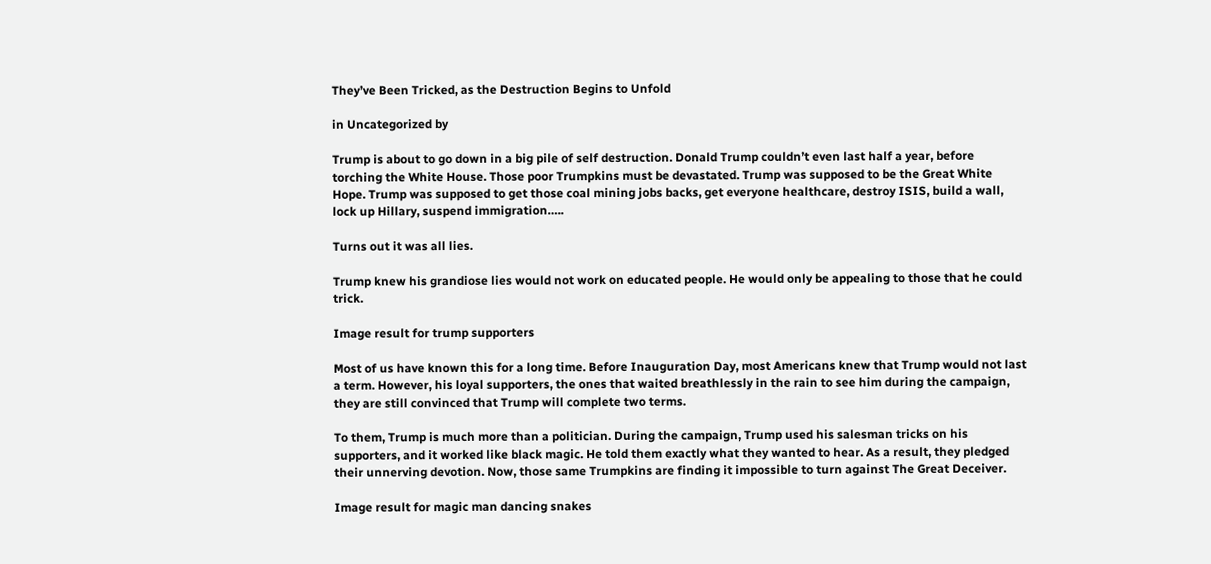They’ve Been Tricked, as the Destruction Begins to Unfold

in Uncategorized by

Trump is about to go down in a big pile of self destruction. Donald Trump couldn’t even last half a year, before torching the White House. Those poor Trumpkins must be devastated. Trump was supposed to be the Great White Hope. Trump was supposed to get those coal mining jobs backs, get everyone healthcare, destroy ISIS, build a wall, lock up Hillary, suspend immigration…..

Turns out it was all lies.

Trump knew his grandiose lies would not work on educated people. He would only be appealing to those that he could trick.

Image result for trump supporters

Most of us have known this for a long time. Before Inauguration Day, most Americans knew that Trump would not last a term. However, his loyal supporters, the ones that waited breathlessly in the rain to see him during the campaign, they are still convinced that Trump will complete two terms.

To them, Trump is much more than a politician. During the campaign, Trump used his salesman tricks on his supporters, and it worked like black magic. He told them exactly what they wanted to hear. As a result, they pledged their unnerving devotion. Now, those same Trumpkins are finding it impossible to turn against The Great Deceiver.

Image result for magic man dancing snakes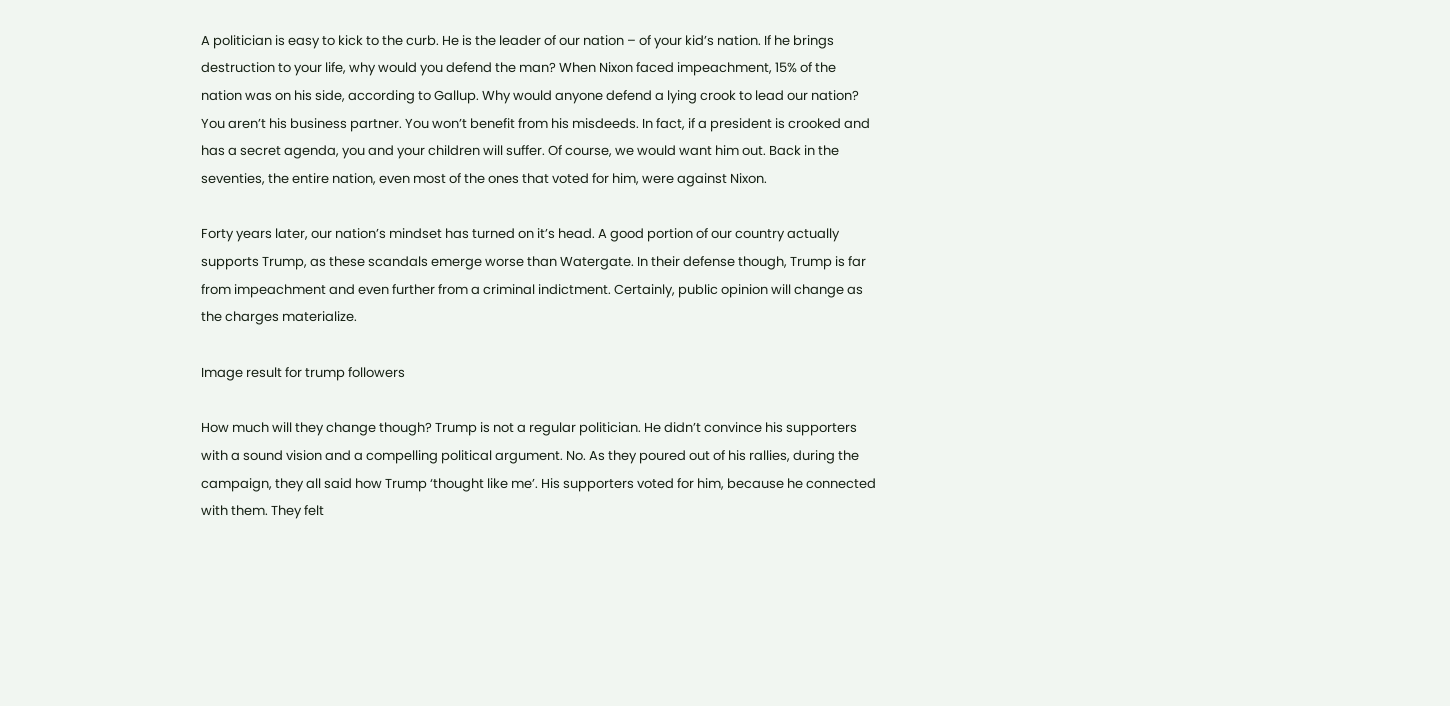A politician is easy to kick to the curb. He is the leader of our nation – of your kid’s nation. If he brings destruction to your life, why would you defend the man? When Nixon faced impeachment, 15% of the nation was on his side, according to Gallup. Why would anyone defend a lying crook to lead our nation? You aren’t his business partner. You won’t benefit from his misdeeds. In fact, if a president is crooked and has a secret agenda, you and your children will suffer. Of course, we would want him out. Back in the seventies, the entire nation, even most of the ones that voted for him, were against Nixon.

Forty years later, our nation’s mindset has turned on it’s head. A good portion of our country actually supports Trump, as these scandals emerge worse than Watergate. In their defense though, Trump is far from impeachment and even further from a criminal indictment. Certainly, public opinion will change as the charges materialize.

Image result for trump followers

How much will they change though? Trump is not a regular politician. He didn’t convince his supporters with a sound vision and a compelling political argument. No. As they poured out of his rallies, during the campaign, they all said how Trump ‘thought like me’. His supporters voted for him, because he connected with them. They felt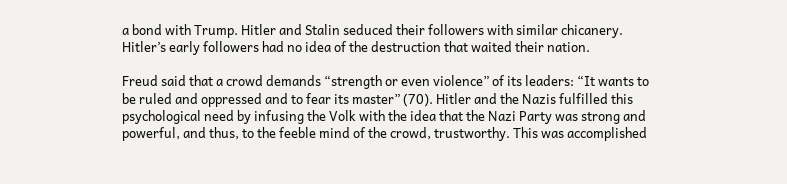a bond with Trump. Hitler and Stalin seduced their followers with similar chicanery. Hitler’s early followers had no idea of the destruction that waited their nation.

Freud said that a crowd demands “strength or even violence” of its leaders: “It wants to be ruled and oppressed and to fear its master” (70). Hitler and the Nazis fulfilled this psychological need by infusing the Volk with the idea that the Nazi Party was strong and powerful, and thus, to the feeble mind of the crowd, trustworthy. This was accomplished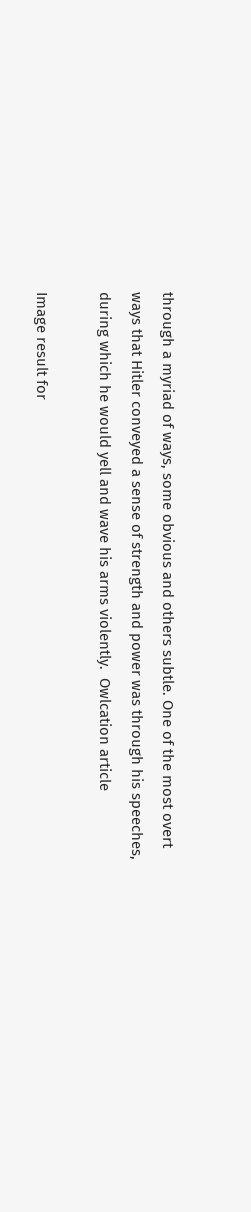through a myriad of ways, some obvious and others subtle. One of the most overt ways that Hitler conveyed a sense of strength and power was through his speeches, during which he would yell and wave his arms violently.  Owlcation article

Image result for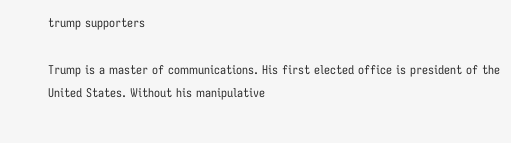trump supporters

Trump is a master of communications. His first elected office is president of the United States. Without his manipulative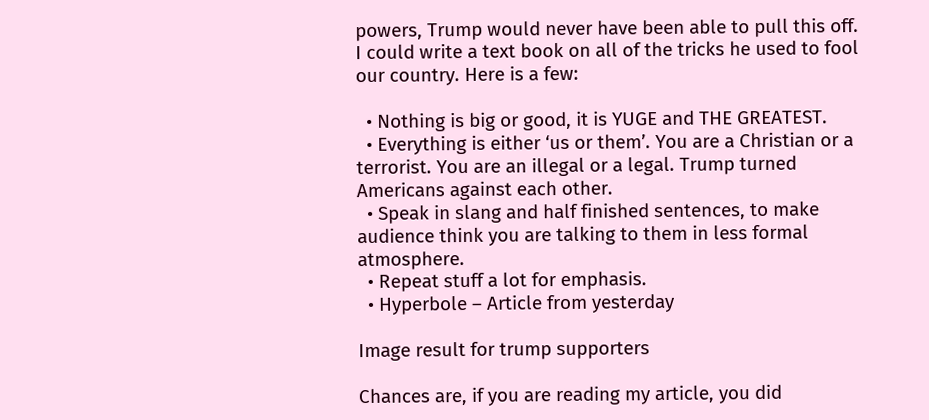powers, Trump would never have been able to pull this off. I could write a text book on all of the tricks he used to fool our country. Here is a few:

  • Nothing is big or good, it is YUGE and THE GREATEST.
  • Everything is either ‘us or them’. You are a Christian or a terrorist. You are an illegal or a legal. Trump turned Americans against each other.
  • Speak in slang and half finished sentences, to make audience think you are talking to them in less formal atmosphere.
  • Repeat stuff a lot for emphasis.
  • Hyperbole – Article from yesterday

Image result for trump supporters

Chances are, if you are reading my article, you did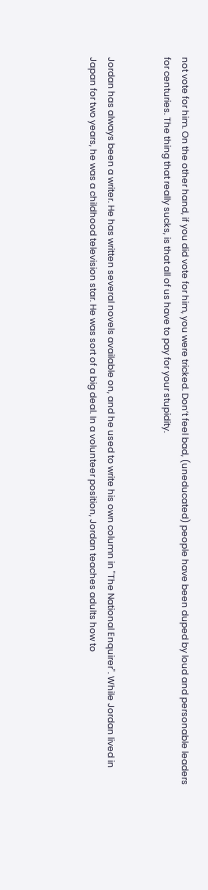not vote for him. On the other hand, if you did vote for him, you were tricked. Don’t feel bad, (uneducated) people have been duped by loud and personable leaders for centuries. The thing that really sucks, is that all of us have to pay for your stupidity.


Jordan has always been a writer. He has written several novels available on, and he used to write his own column in "The National Enquirer". While Jordan lived in Japan for two years, he was a childhood television star. He was sort of a big deal. In a volunteer position, Jordan teaches adults how to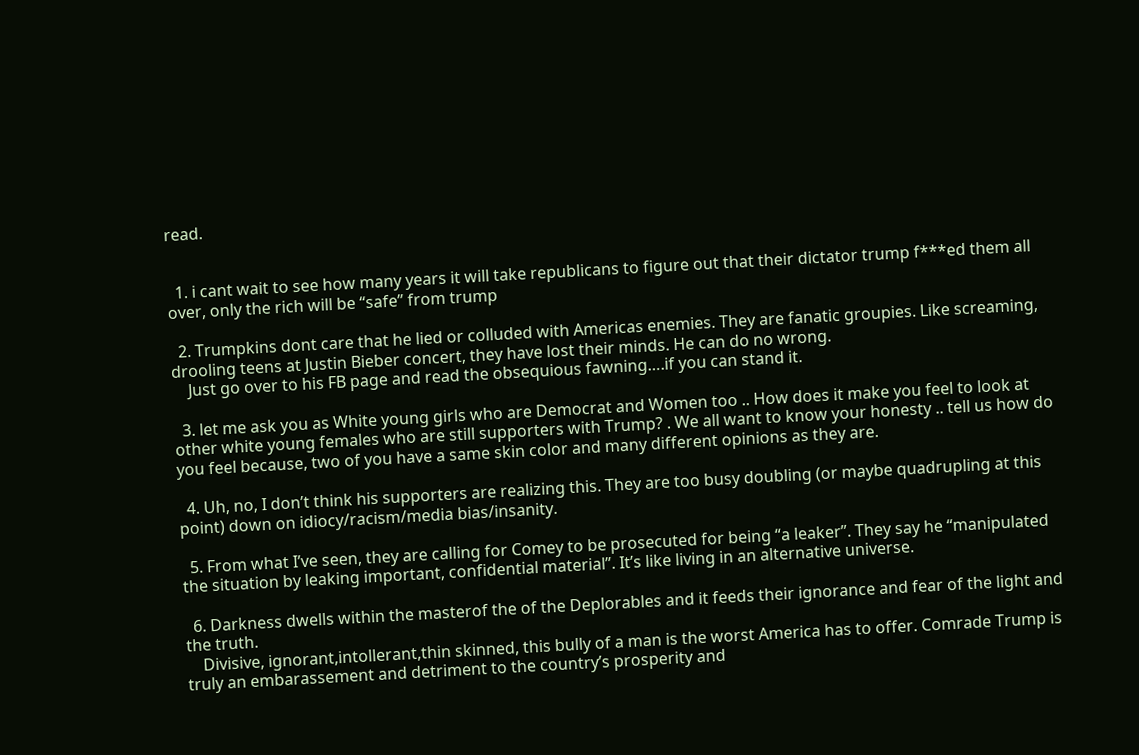read.


  1. i cant wait to see how many years it will take republicans to figure out that their dictator trump f***ed them all over, only the rich will be “safe” from trump

  2. Trumpkins dont care that he lied or colluded with Americas enemies. They are fanatic groupies. Like screaming, drooling teens at Justin Bieber concert, they have lost their minds. He can do no wrong.
    Just go over to his FB page and read the obsequious fawning….if you can stand it.

  3. let me ask you as White young girls who are Democrat and Women too .. How does it make you feel to look at other white young females who are still supporters with Trump? . We all want to know your honesty .. tell us how do you feel because, two of you have a same skin color and many different opinions as they are.

  4. Uh, no, I don’t think his supporters are realizing this. They are too busy doubling (or maybe quadrupling at this point) down on idiocy/racism/media bias/insanity.

  5. From what I’ve seen, they are calling for Comey to be prosecuted for being “a leaker”. They say he “manipulated the situation by leaking important, confidential material”. It’s like living in an alternative universe.

  6. Darkness dwells within the masterof the of the Deplorables and it feeds their ignorance and fear of the light and the truth.
    Divisive, ignorant,intollerant,thin skinned, this bully of a man is the worst America has to offer. Comrade Trump is truly an embarassement and detriment to the country’s prosperity and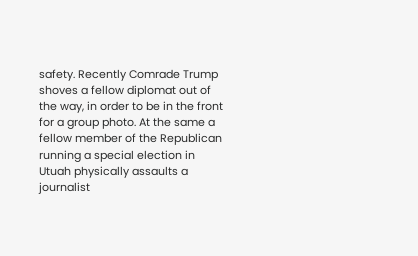safety. Recently Comrade Trump shoves a fellow diplomat out of the way, in order to be in the front for a group photo. At the same a fellow member of the Republican running a special election in Utuah physically assaults a journalist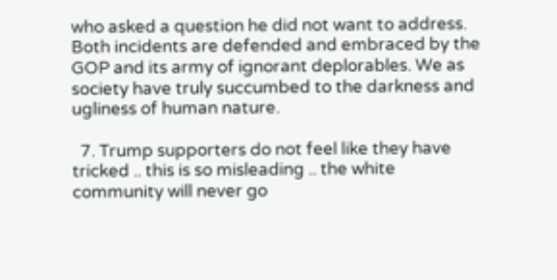who asked a question he did not want to address. Both incidents are defended and embraced by the GOP and its army of ignorant deplorables. We as society have truly succumbed to the darkness and ugliness of human nature.

  7. Trump supporters do not feel like they have tricked .. this is so misleading .. the white community will never go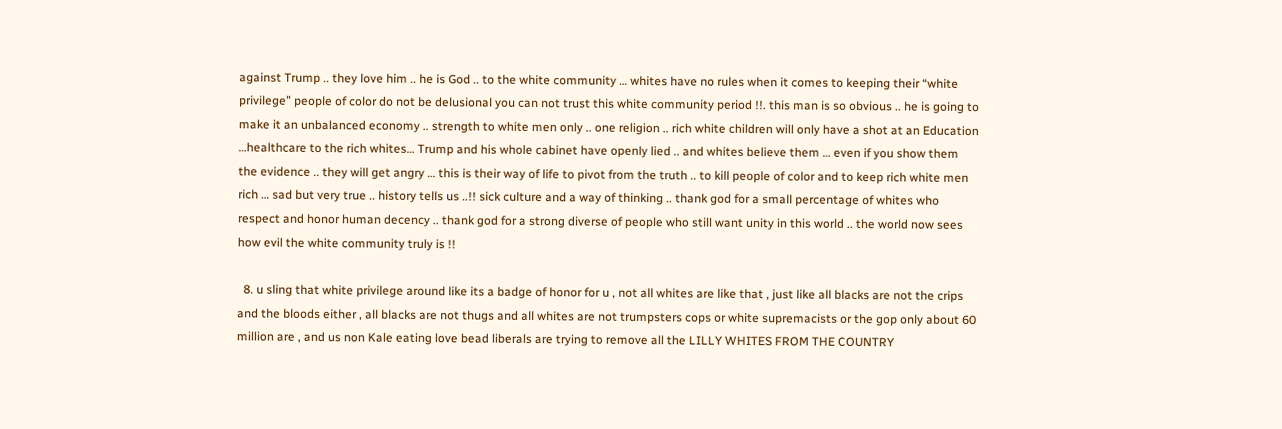against Trump .. they love him .. he is God .. to the white community … whites have no rules when it comes to keeping their “white privilege” people of color do not be delusional you can not trust this white community period !!. this man is so obvious .. he is going to make it an unbalanced economy .. strength to white men only .. one religion .. rich white children will only have a shot at an Education …healthcare to the rich whites… Trump and his whole cabinet have openly lied .. and whites believe them … even if you show them the evidence .. they will get angry … this is their way of life to pivot from the truth .. to kill people of color and to keep rich white men rich … sad but very true .. history tells us ..!! sick culture and a way of thinking .. thank god for a small percentage of whites who respect and honor human decency .. thank god for a strong diverse of people who still want unity in this world .. the world now sees how evil the white community truly is !!

  8. u sling that white privilege around like its a badge of honor for u , not all whites are like that , just like all blacks are not the crips and the bloods either , all blacks are not thugs and all whites are not trumpsters cops or white supremacists or the gop only about 60 million are , and us non Kale eating love bead liberals are trying to remove all the LILLY WHITES FROM THE COUNTRY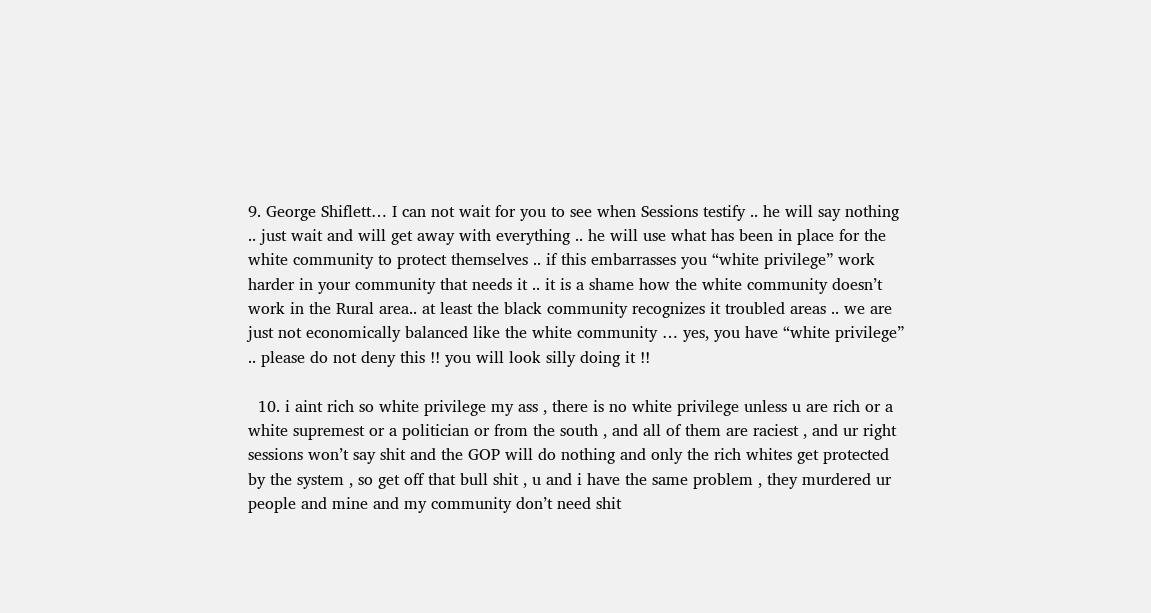9. George Shiflett… I can not wait for you to see when Sessions testify .. he will say nothing .. just wait and will get away with everything .. he will use what has been in place for the white community to protect themselves .. if this embarrasses you “white privilege” work harder in your community that needs it .. it is a shame how the white community doesn’t work in the Rural area.. at least the black community recognizes it troubled areas .. we are just not economically balanced like the white community … yes, you have “white privilege” .. please do not deny this !! you will look silly doing it !!

  10. i aint rich so white privilege my ass , there is no white privilege unless u are rich or a white supremest or a politician or from the south , and all of them are raciest , and ur right sessions won’t say shit and the GOP will do nothing and only the rich whites get protected by the system , so get off that bull shit , u and i have the same problem , they murdered ur people and mine and my community don’t need shit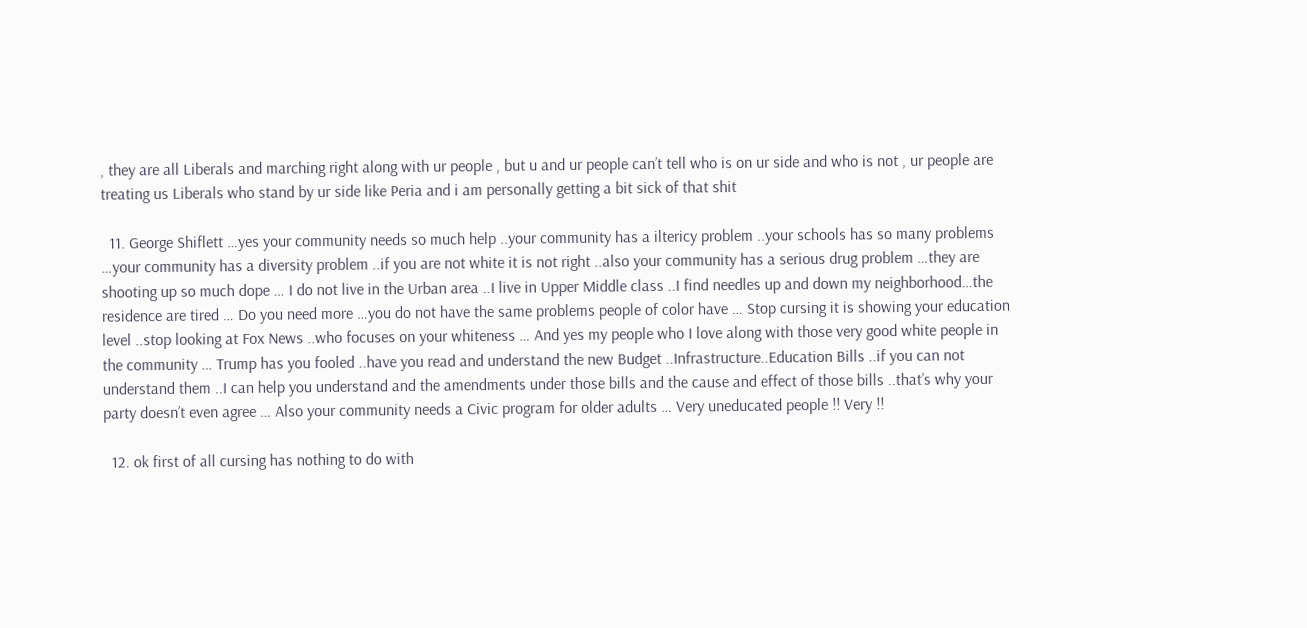, they are all Liberals and marching right along with ur people , but u and ur people can’t tell who is on ur side and who is not , ur people are treating us Liberals who stand by ur side like Peria and i am personally getting a bit sick of that shit

  11. George Shiflett …yes your community needs so much help ..your community has a iltericy problem ..your schools has so many problems …your community has a diversity problem ..if you are not white it is not right ..also your community has a serious drug problem …they are shooting up so much dope … I do not live in the Urban area ..I live in Upper Middle class ..I find needles up and down my neighborhood…the residence are tired … Do you need more …you do not have the same problems people of color have … Stop cursing it is showing your education level ..stop looking at Fox News ..who focuses on your whiteness … And yes my people who I love along with those very good white people in the community … Trump has you fooled ..have you read and understand the new Budget ..Infrastructure..Education Bills ..if you can not understand them ..I can help you understand and the amendments under those bills and the cause and effect of those bills ..that’s why your party doesn’t even agree … Also your community needs a Civic program for older adults … Very uneducated people !! Very !!

  12. ok first of all cursing has nothing to do with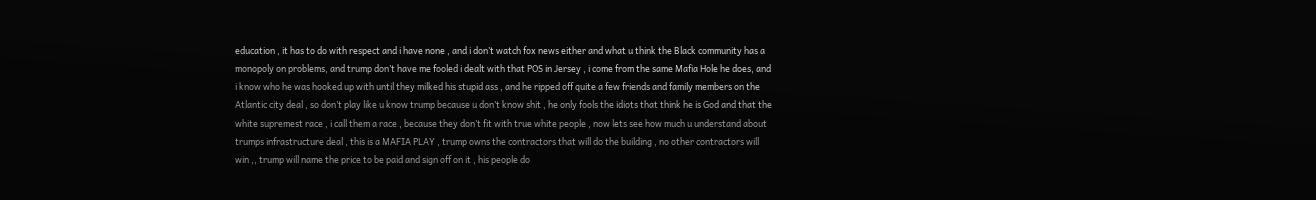education , it has to do with respect and i have none , and i don’t watch fox news either and what u think the Black community has a monopoly on problems, and trump don’t have me fooled i dealt with that POS in Jersey , i come from the same Mafia Hole he does, and i know who he was hooked up with until they milked his stupid ass , and he ripped off quite a few friends and family members on the Atlantic city deal , so don’t play like u know trump because u don’t know shit , he only fools the idiots that think he is God and that the white supremest race , i call them a race , because they don’t fit with true white people , now lets see how much u understand about trumps infrastructure deal , this is a MAFIA PLAY , trump owns the contractors that will do the building , no other contractors will win ,, trump will name the price to be paid and sign off on it , his people do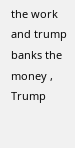the work and trump banks the money , Trump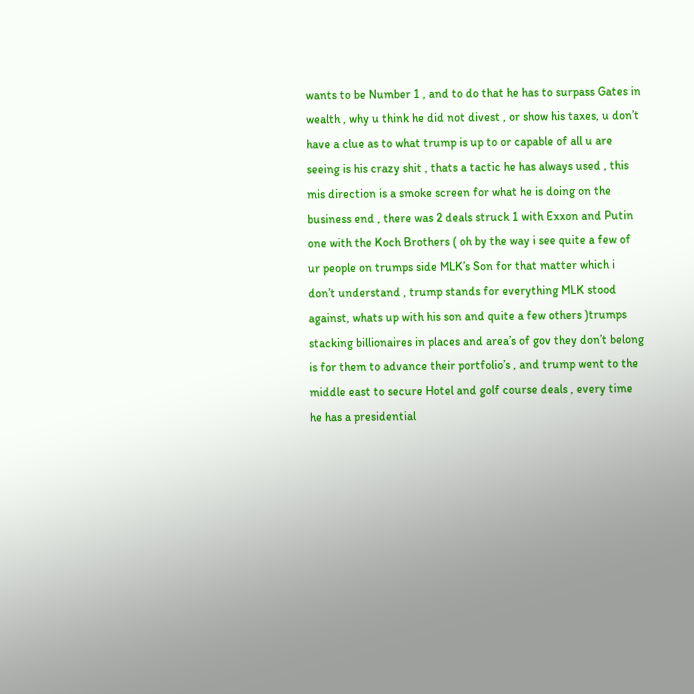wants to be Number 1 , and to do that he has to surpass Gates in wealth , why u think he did not divest , or show his taxes, u don’t have a clue as to what trump is up to or capable of all u are seeing is his crazy shit , thats a tactic he has always used , this mis direction is a smoke screen for what he is doing on the business end , there was 2 deals struck 1 with Exxon and Putin one with the Koch Brothers ( oh by the way i see quite a few of ur people on trumps side MLK’s Son for that matter which i don’t understand , trump stands for everything MLK stood against, whats up with his son and quite a few others )trumps stacking billionaires in places and area’s of gov they don’t belong is for them to advance their portfolio’s , and trump went to the middle east to secure Hotel and golf course deals , every time he has a presidential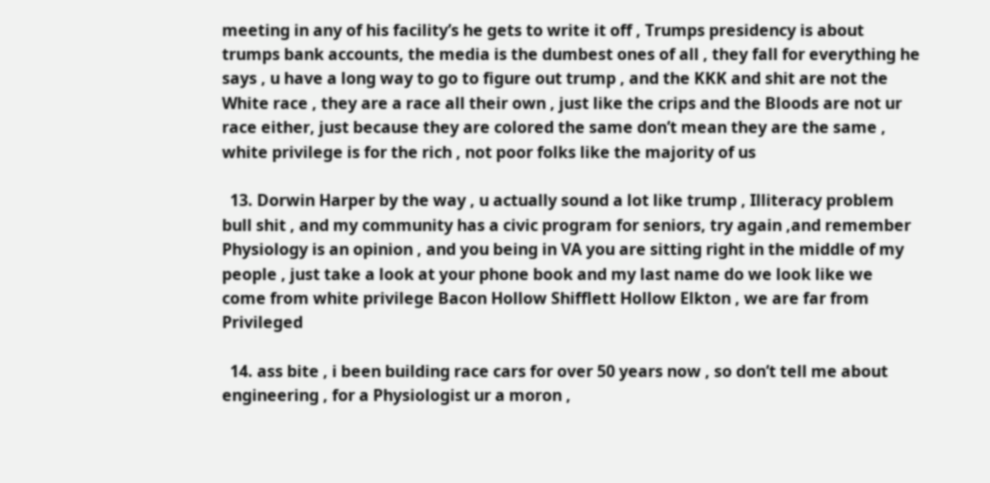meeting in any of his facility’s he gets to write it off , Trumps presidency is about trumps bank accounts, the media is the dumbest ones of all , they fall for everything he says , u have a long way to go to figure out trump , and the KKK and shit are not the White race , they are a race all their own , just like the crips and the Bloods are not ur race either, just because they are colored the same don’t mean they are the same , white privilege is for the rich , not poor folks like the majority of us

  13. Dorwin Harper by the way , u actually sound a lot like trump , Illiteracy problem bull shit , and my community has a civic program for seniors, try again ,and remember Physiology is an opinion , and you being in VA you are sitting right in the middle of my people , just take a look at your phone book and my last name do we look like we come from white privilege Bacon Hollow Shifflett Hollow Elkton , we are far from Privileged

  14. ass bite , i been building race cars for over 50 years now , so don’t tell me about engineering , for a Physiologist ur a moron ,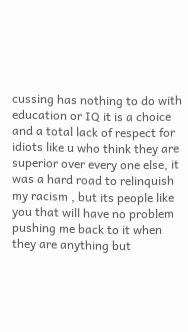cussing has nothing to do with education or IQ it is a choice and a total lack of respect for idiots like u who think they are superior over every one else, it was a hard road to relinquish my racism , but its people like you that will have no problem pushing me back to it when they are anything but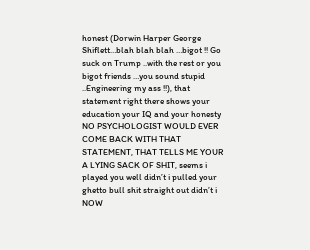honest (Dorwin Harper George Shiflett…blah blah blah …bigot !! Go suck on Trump ..with the rest or you bigot friends …you sound stupid ..Engineering my ass !!), that statement right there shows your education your IQ and your honesty NO PSYCHOLOGIST WOULD EVER COME BACK WITH THAT STATEMENT, THAT TELLS ME YOUR A LYING SACK OF SHIT, seems i played you well didn’t i pulled your ghetto bull shit straight out didn’t i NOW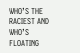WHO’S THE RACIEST AND WHO’S FLOATING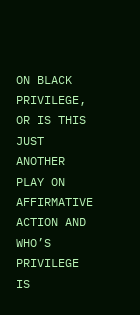ON BLACK PRIVILEGE, OR IS THIS JUST ANOTHER PLAY ON AFFIRMATIVE ACTION AND WHO’S PRIVILEGE IS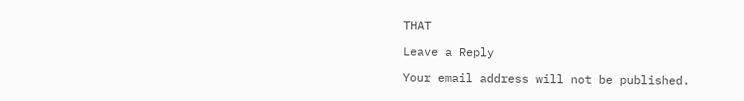THAT

Leave a Reply

Your email address will not be published.